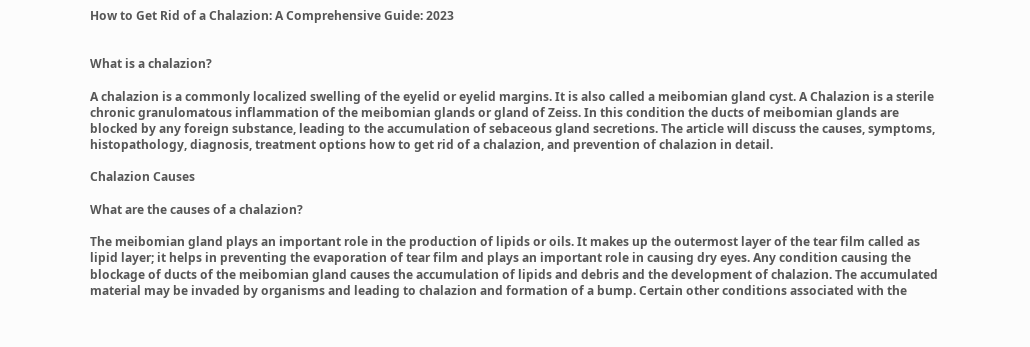How to Get Rid of a Chalazion: A Comprehensive Guide: 2023


What is a chalazion?

A chalazion is a commonly localized swelling of the eyelid or eyelid margins. It is also called a meibomian gland cyst. A Chalazion is a sterile chronic granulomatous inflammation of the meibomian glands or gland of Zeiss. In this condition the ducts of meibomian glands are blocked by any foreign substance, leading to the accumulation of sebaceous gland secretions. The article will discuss the causes, symptoms, histopathology, diagnosis, treatment options how to get rid of a chalazion, and prevention of chalazion in detail.

Chalazion Causes

What are the causes of a chalazion?

The meibomian gland plays an important role in the production of lipids or oils. It makes up the outermost layer of the tear film called as lipid layer; it helps in preventing the evaporation of tear film and plays an important role in causing dry eyes. Any condition causing the blockage of ducts of the meibomian gland causes the accumulation of lipids and debris and the development of chalazion. The accumulated material may be invaded by organisms and leading to chalazion and formation of a bump. Certain other conditions associated with the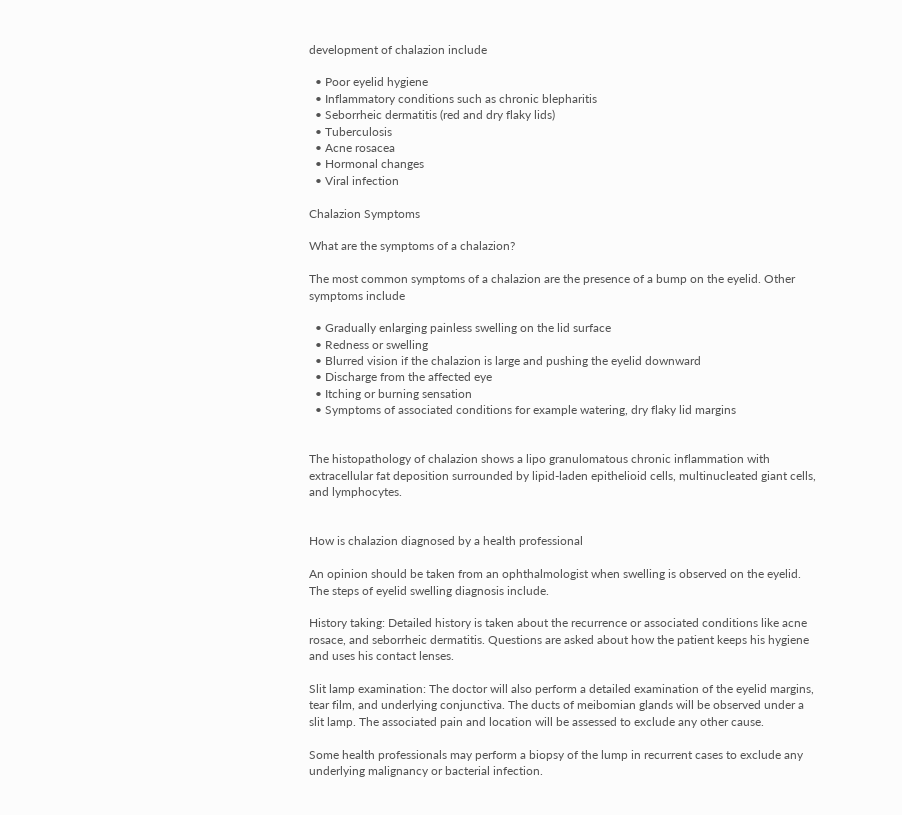development of chalazion include

  • Poor eyelid hygiene
  • Inflammatory conditions such as chronic blepharitis
  • Seborrheic dermatitis (red and dry flaky lids)
  • Tuberculosis
  • Acne rosacea
  • Hormonal changes
  • Viral infection

Chalazion Symptoms

What are the symptoms of a chalazion?

The most common symptoms of a chalazion are the presence of a bump on the eyelid. Other symptoms include

  • Gradually enlarging painless swelling on the lid surface
  • Redness or swelling
  • Blurred vision if the chalazion is large and pushing the eyelid downward
  • Discharge from the affected eye
  • Itching or burning sensation
  • Symptoms of associated conditions for example watering, dry flaky lid margins


The histopathology of chalazion shows a lipo granulomatous chronic inflammation with extracellular fat deposition surrounded by lipid-laden epithelioid cells, multinucleated giant cells, and lymphocytes.


How is chalazion diagnosed by a health professional

An opinion should be taken from an ophthalmologist when swelling is observed on the eyelid. The steps of eyelid swelling diagnosis include.

History taking: Detailed history is taken about the recurrence or associated conditions like acne rosace, and seborrheic dermatitis. Questions are asked about how the patient keeps his hygiene and uses his contact lenses.

Slit lamp examination: The doctor will also perform a detailed examination of the eyelid margins, tear film, and underlying conjunctiva. The ducts of meibomian glands will be observed under a slit lamp. The associated pain and location will be assessed to exclude any other cause.

Some health professionals may perform a biopsy of the lump in recurrent cases to exclude any underlying malignancy or bacterial infection.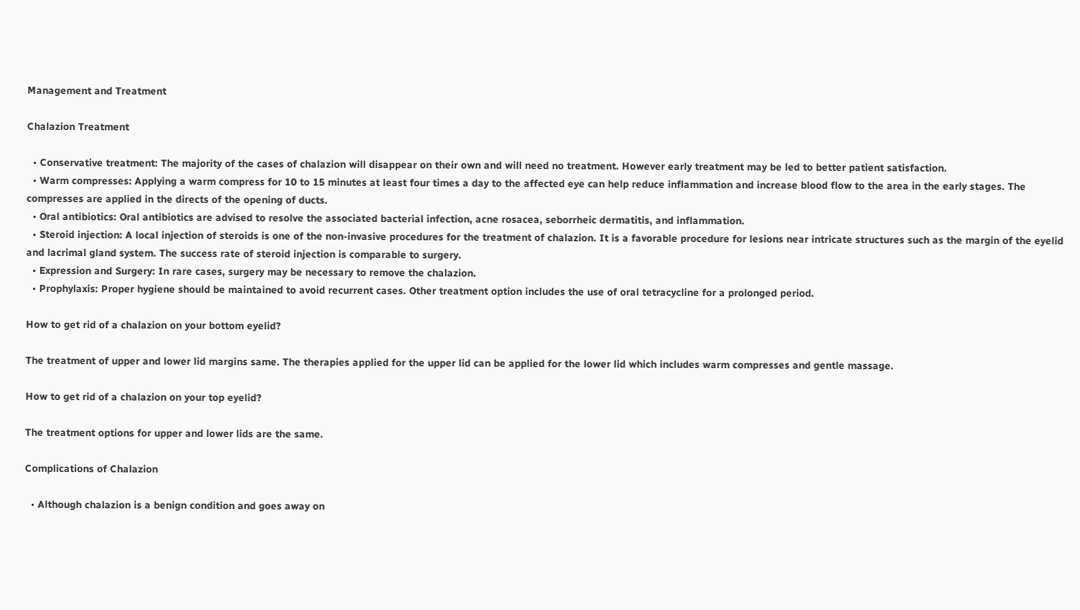Management and Treatment

Chalazion Treatment

  • Conservative treatment: The majority of the cases of chalazion will disappear on their own and will need no treatment. However early treatment may be led to better patient satisfaction.
  • Warm compresses: Applying a warm compress for 10 to 15 minutes at least four times a day to the affected eye can help reduce inflammation and increase blood flow to the area in the early stages. The compresses are applied in the directs of the opening of ducts.
  • Oral antibiotics: Oral antibiotics are advised to resolve the associated bacterial infection, acne rosacea, seborrheic dermatitis, and inflammation.
  • Steroid injection: A local injection of steroids is one of the non-invasive procedures for the treatment of chalazion. It is a favorable procedure for lesions near intricate structures such as the margin of the eyelid and lacrimal gland system. The success rate of steroid injection is comparable to surgery.
  • Expression and Surgery: In rare cases, surgery may be necessary to remove the chalazion.
  • Prophylaxis: Proper hygiene should be maintained to avoid recurrent cases. Other treatment option includes the use of oral tetracycline for a prolonged period.

How to get rid of a chalazion on your bottom eyelid?

The treatment of upper and lower lid margins same. The therapies applied for the upper lid can be applied for the lower lid which includes warm compresses and gentle massage.

How to get rid of a chalazion on your top eyelid?

The treatment options for upper and lower lids are the same.

Complications of Chalazion

  • Although chalazion is a benign condition and goes away on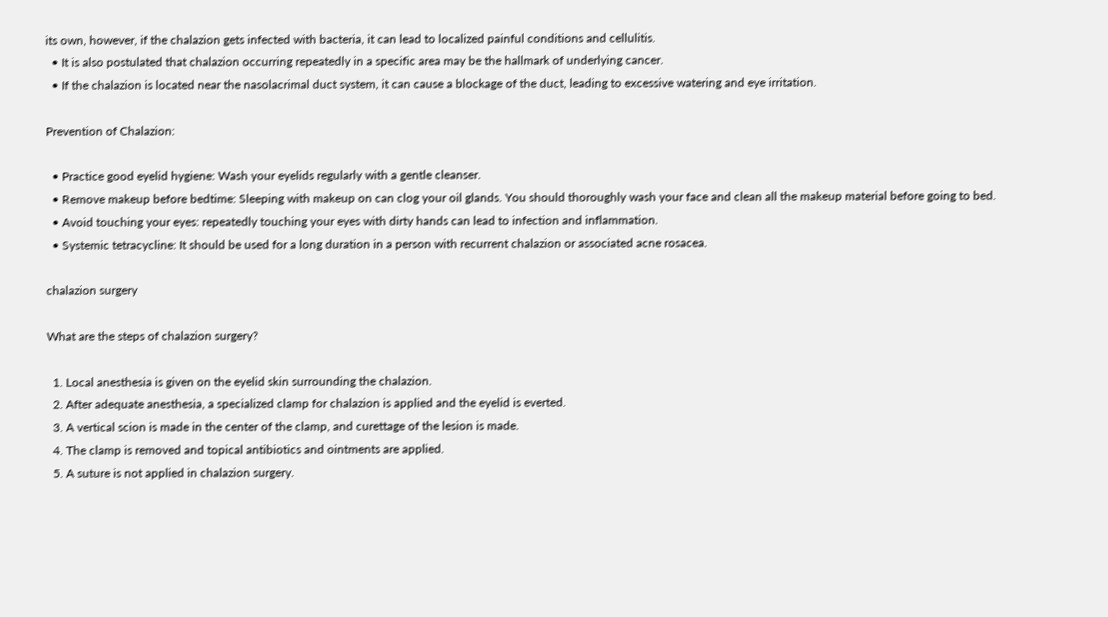its own, however, if the chalazion gets infected with bacteria, it can lead to localized painful conditions and cellulitis.
  • It is also postulated that chalazion occurring repeatedly in a specific area may be the hallmark of underlying cancer.
  • If the chalazion is located near the nasolacrimal duct system, it can cause a blockage of the duct, leading to excessive watering and eye irritation.

Prevention of Chalazion:

  • Practice good eyelid hygiene: Wash your eyelids regularly with a gentle cleanser.
  • Remove makeup before bedtime: Sleeping with makeup on can clog your oil glands. You should thoroughly wash your face and clean all the makeup material before going to bed.
  • Avoid touching your eyes: repeatedly touching your eyes with dirty hands can lead to infection and inflammation.
  • Systemic tetracycline: It should be used for a long duration in a person with recurrent chalazion or associated acne rosacea.

chalazion surgery

What are the steps of chalazion surgery?

  1. Local anesthesia is given on the eyelid skin surrounding the chalazion.
  2. After adequate anesthesia, a specialized clamp for chalazion is applied and the eyelid is everted.
  3. A vertical scion is made in the center of the clamp, and curettage of the lesion is made.
  4. The clamp is removed and topical antibiotics and ointments are applied.
  5. A suture is not applied in chalazion surgery.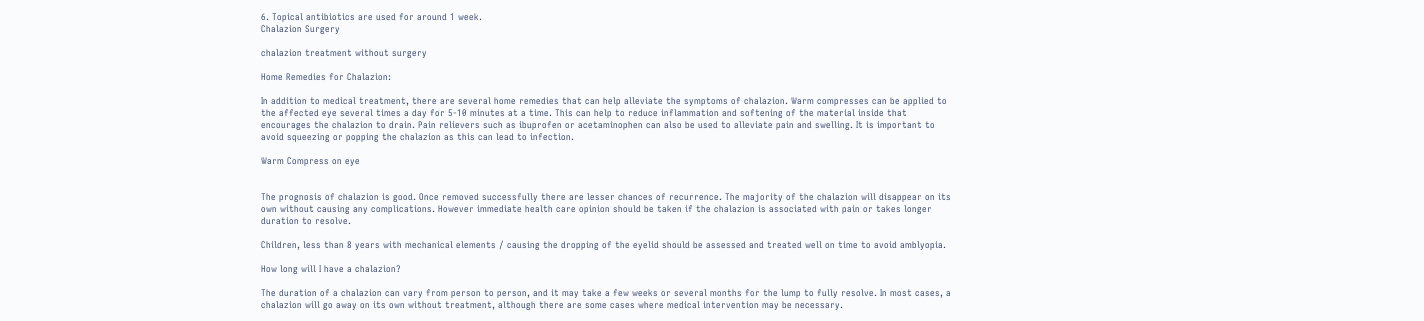6. Topical antibiotics are used for around 1 week.
Chalazion Surgery

chalazion treatment without surgery

Home Remedies for Chalazion:

In addition to medical treatment, there are several home remedies that can help alleviate the symptoms of chalazion. Warm compresses can be applied to the affected eye several times a day for 5-10 minutes at a time. This can help to reduce inflammation and softening of the material inside that encourages the chalazion to drain. Pain relievers such as ibuprofen or acetaminophen can also be used to alleviate pain and swelling. It is important to avoid squeezing or popping the chalazion as this can lead to infection.

Warm Compress on eye


The prognosis of chalazion is good. Once removed successfully there are lesser chances of recurrence. The majority of the chalazion will disappear on its own without causing any complications. However immediate health care opinion should be taken if the chalazion is associated with pain or takes longer duration to resolve.

Children, less than 8 years with mechanical elements / causing the dropping of the eyelid should be assessed and treated well on time to avoid amblyopia.

How long will I have a chalazion?

The duration of a chalazion can vary from person to person, and it may take a few weeks or several months for the lump to fully resolve. In most cases, a chalazion will go away on its own without treatment, although there are some cases where medical intervention may be necessary.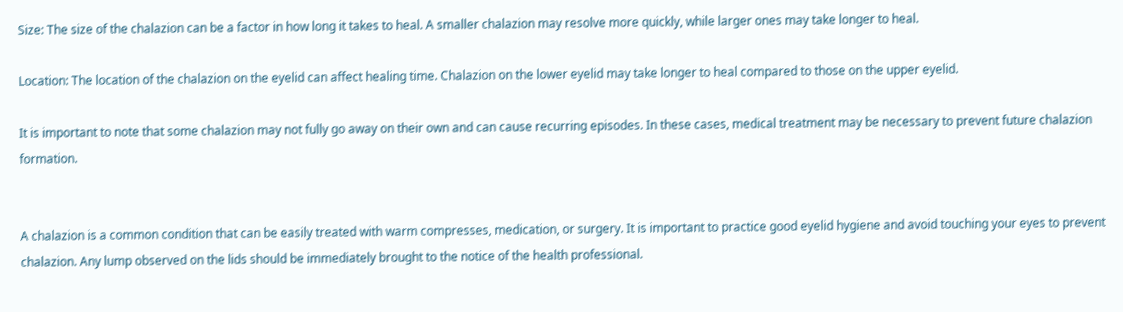Size: The size of the chalazion can be a factor in how long it takes to heal. A smaller chalazion may resolve more quickly, while larger ones may take longer to heal.

Location: The location of the chalazion on the eyelid can affect healing time. Chalazion on the lower eyelid may take longer to heal compared to those on the upper eyelid.

It is important to note that some chalazion may not fully go away on their own and can cause recurring episodes. In these cases, medical treatment may be necessary to prevent future chalazion formation.


A chalazion is a common condition that can be easily treated with warm compresses, medication, or surgery. It is important to practice good eyelid hygiene and avoid touching your eyes to prevent chalazion. Any lump observed on the lids should be immediately brought to the notice of the health professional.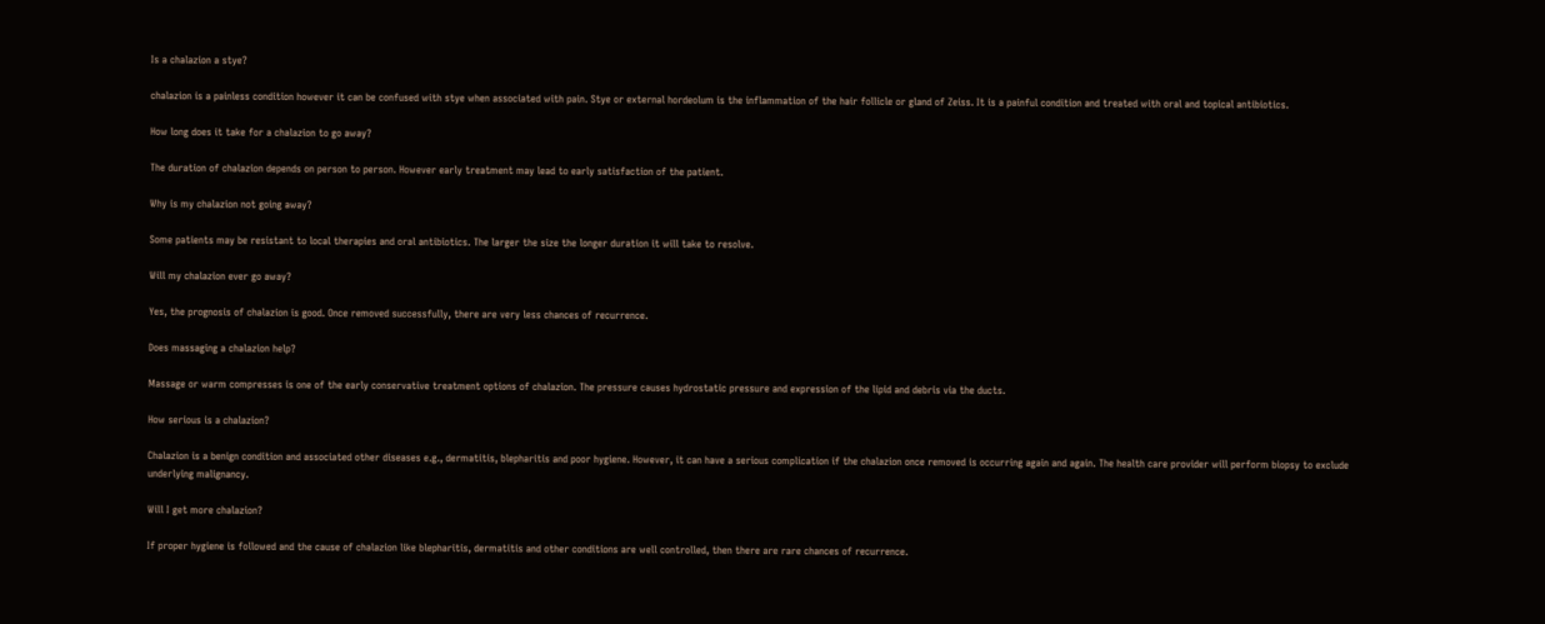Is a chalazion a stye?

chalazion is a painless condition however it can be confused with stye when associated with pain. Stye or external hordeolum is the inflammation of the hair follicle or gland of Zeiss. It is a painful condition and treated with oral and topical antibiotics.

How long does it take for a chalazion to go away?

The duration of chalazion depends on person to person. However early treatment may lead to early satisfaction of the patient.

Why is my chalazion not going away?

Some patients may be resistant to local therapies and oral antibiotics. The larger the size the longer duration it will take to resolve.

Will my chalazion ever go away?

Yes, the prognosis of chalazion is good. Once removed successfully, there are very less chances of recurrence.

Does massaging a chalazion help?

Massage or warm compresses is one of the early conservative treatment options of chalazion. The pressure causes hydrostatic pressure and expression of the lipid and debris via the ducts.

How serious is a chalazion?

Chalazion is a benign condition and associated other diseases e.g., dermatitis, blepharitis and poor hygiene. However, it can have a serious complication if the chalazion once removed is occurring again and again. The health care provider will perform biopsy to exclude underlying malignancy.

Will I get more chalazion?

If proper hygiene is followed and the cause of chalazion like blepharitis, dermatitis and other conditions are well controlled, then there are rare chances of recurrence.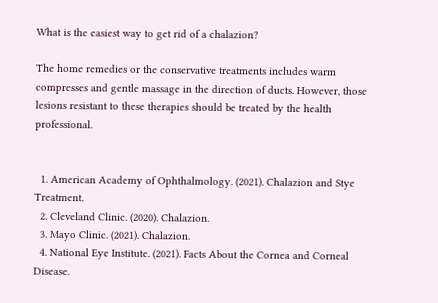What is the easiest way to get rid of a chalazion?

The home remedies or the conservative treatments includes warm compresses and gentle massage in the direction of ducts. However, those lesions resistant to these therapies should be treated by the health professional.


  1. American Academy of Ophthalmology. (2021). Chalazion and Stye Treatment.
  2. Cleveland Clinic. (2020). Chalazion.
  3. Mayo Clinic. (2021). Chalazion.
  4. National Eye Institute. (2021). Facts About the Cornea and Corneal Disease.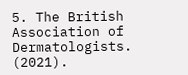5. The British Association of Dermatologists. (2021).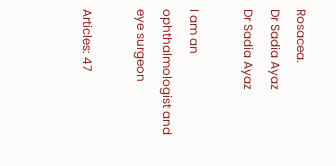Rosacea.
Dr Sadia Ayaz
Dr Sadia Ayaz

I am an ophthalmologist and eye surgeon

Articles: 47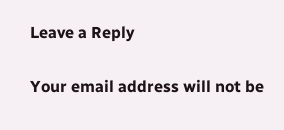Leave a Reply

Your email address will not be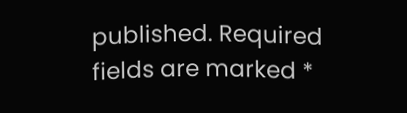published. Required fields are marked *